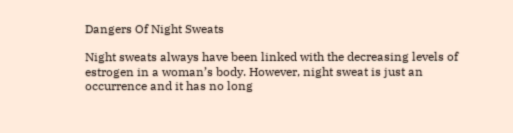Dangers Of Night Sweats

Night sweats always have been linked with the decreasing levels of estrogen in a woman’s body. However, night sweat is just an occurrence and it has no long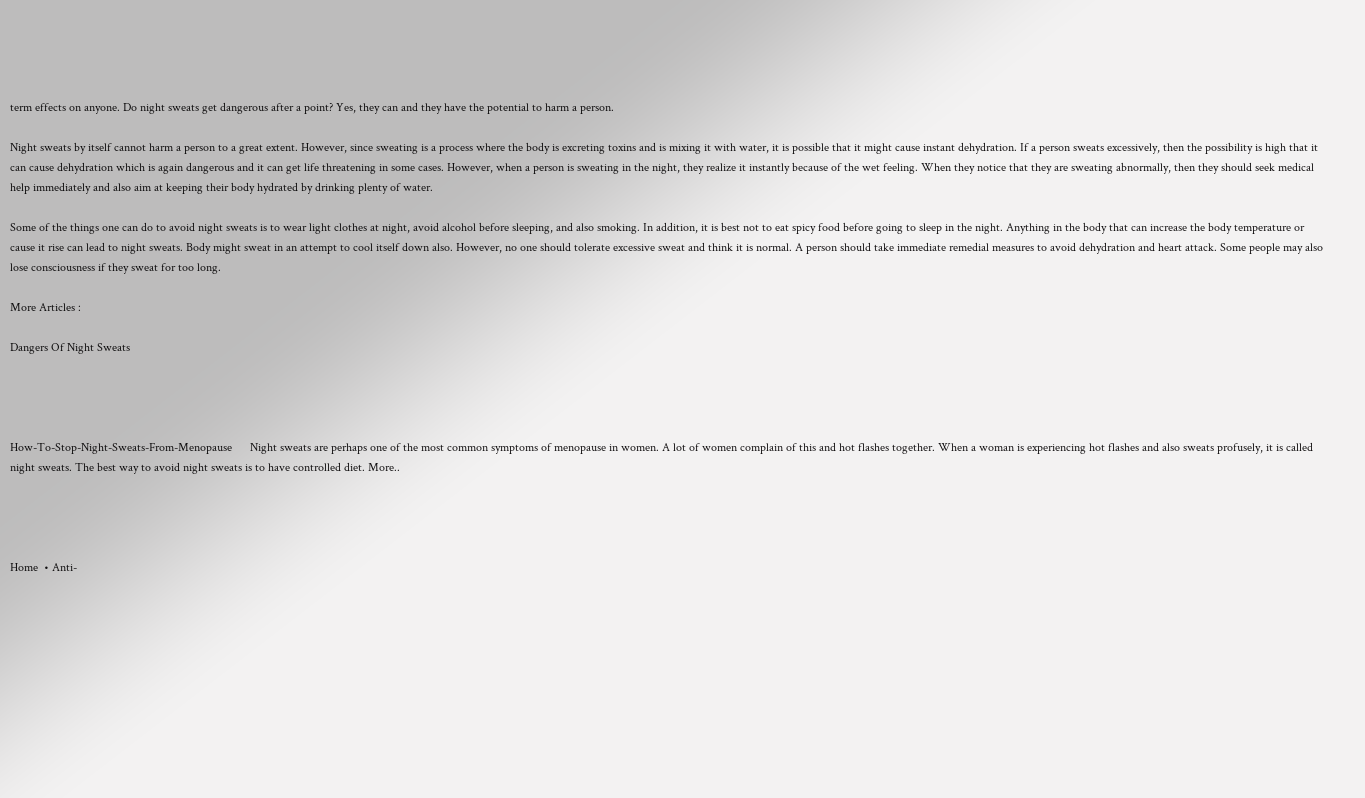term effects on anyone. Do night sweats get dangerous after a point? Yes, they can and they have the potential to harm a person.

Night sweats by itself cannot harm a person to a great extent. However, since sweating is a process where the body is excreting toxins and is mixing it with water, it is possible that it might cause instant dehydration. If a person sweats excessively, then the possibility is high that it can cause dehydration which is again dangerous and it can get life threatening in some cases. However, when a person is sweating in the night, they realize it instantly because of the wet feeling. When they notice that they are sweating abnormally, then they should seek medical help immediately and also aim at keeping their body hydrated by drinking plenty of water.

Some of the things one can do to avoid night sweats is to wear light clothes at night, avoid alcohol before sleeping, and also smoking. In addition, it is best not to eat spicy food before going to sleep in the night. Anything in the body that can increase the body temperature or cause it rise can lead to night sweats. Body might sweat in an attempt to cool itself down also. However, no one should tolerate excessive sweat and think it is normal. A person should take immediate remedial measures to avoid dehydration and heart attack. Some people may also lose consciousness if they sweat for too long.

More Articles :

Dangers Of Night Sweats




How-To-Stop-Night-Sweats-From-Menopause      Night sweats are perhaps one of the most common symptoms of menopause in women. A lot of women complain of this and hot flashes together. When a woman is experiencing hot flashes and also sweats profusely, it is called night sweats. The best way to avoid night sweats is to have controlled diet. More..




Home  • Anti-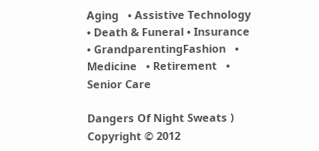Aging   • Assistive Technology  • Death & Funeral • Insurance   • GrandparentingFashion   • Medicine   • Retirement   • Senior Care

Dangers Of Night Sweats )
Copyright © 2012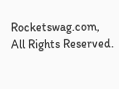Rocketswag.com, All Rights Reserved.